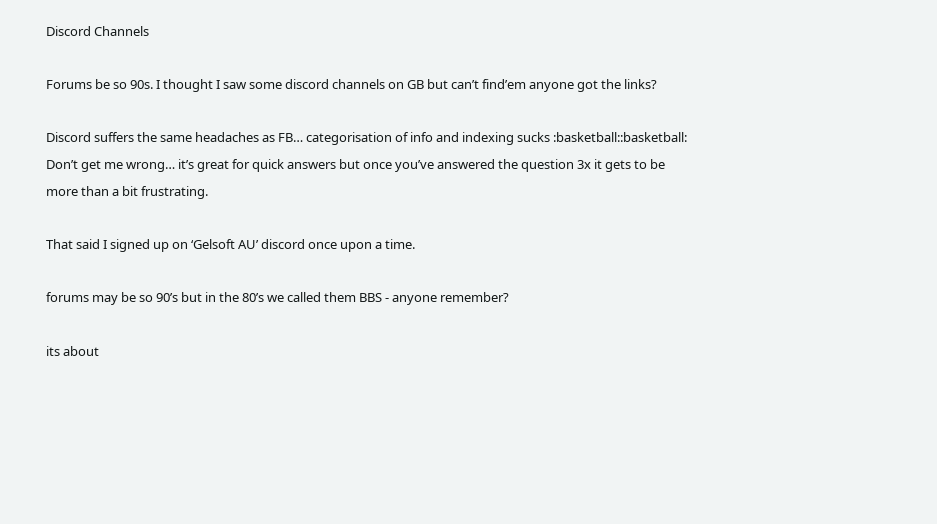Discord Channels

Forums be so 90s. I thought I saw some discord channels on GB but can’t find’em anyone got the links?

Discord suffers the same headaches as FB… categorisation of info and indexing sucks :basketball::basketball: Don’t get me wrong… it’s great for quick answers but once you’ve answered the question 3x it gets to be more than a bit frustrating.

That said I signed up on ‘Gelsoft AU’ discord once upon a time.

forums may be so 90’s but in the 80’s we called them BBS - anyone remember?

its about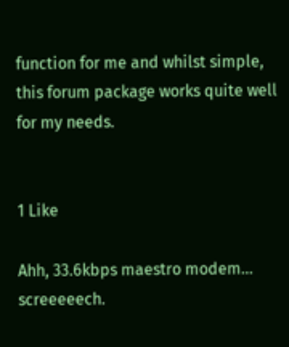function for me and whilst simple, this forum package works quite well for my needs.


1 Like

Ahh, 33.6kbps maestro modem… screeeeech.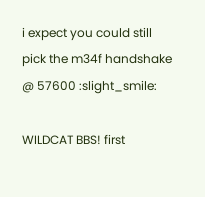i expect you could still pick the m34f handshake @ 57600 :slight_smile:

WILDCAT BBS! first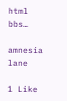html bbs…

amnesia lane

1 Like